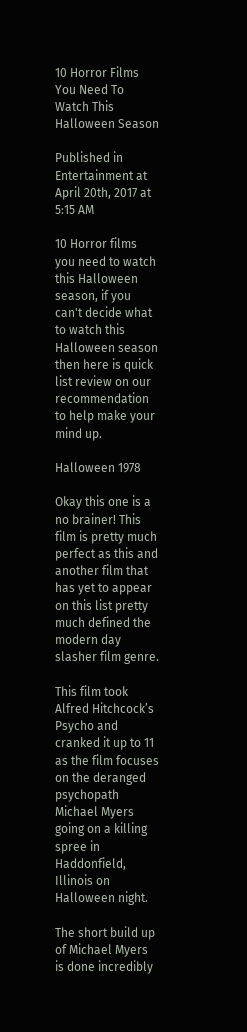10 Horror Films You Need To Watch This Halloween Season

Published in Entertainment at April 20th, 2017 at 5:15 AM

10 Horror films you need to watch this Halloween season, if you can't decide what to watch this Halloween season then here is quick list review on our recommendation to help make your mind up.

Halloween 1978

Okay this one is a no brainer! This film is pretty much perfect as this and another film that has yet to appear on this list pretty much defined the modern day slasher film genre.

This film took Alfred Hitchcock’s Psycho and cranked it up to 11 as the film focuses on the deranged psychopath Michael Myers going on a killing spree in Haddonfield, Illinois on Halloween night.

The short build up of Michael Myers is done incredibly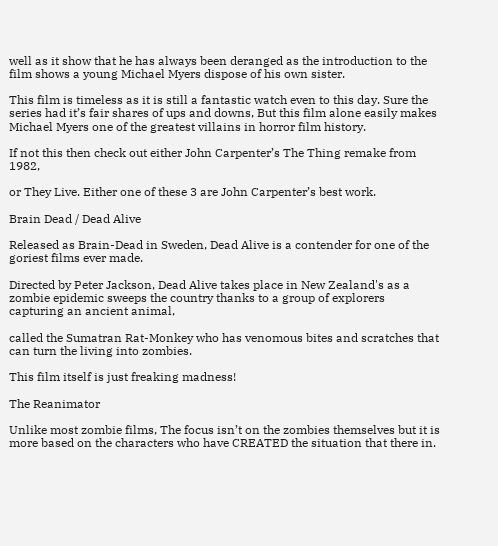well as it show that he has always been deranged as the introduction to the film shows a young Michael Myers dispose of his own sister.

This film is timeless as it is still a fantastic watch even to this day. Sure the series had it’s fair shares of ups and downs, But this film alone easily makes Michael Myers one of the greatest villains in horror film history.

If not this then check out either John Carpenter’s The Thing remake from 1982,

or They Live. Either one of these 3 are John Carpenter’s best work.

Brain Dead / Dead Alive

Released as Brain-Dead in Sweden, Dead Alive is a contender for one of the goriest films ever made.

Directed by Peter Jackson, Dead Alive takes place in New Zealand's as a zombie epidemic sweeps the country thanks to a group of explorers capturing an ancient animal,

called the Sumatran Rat-Monkey who has venomous bites and scratches that can turn the living into zombies.

This film itself is just freaking madness!

The Reanimator

Unlike most zombie films, The focus isn’t on the zombies themselves but it is more based on the characters who have CREATED the situation that there in.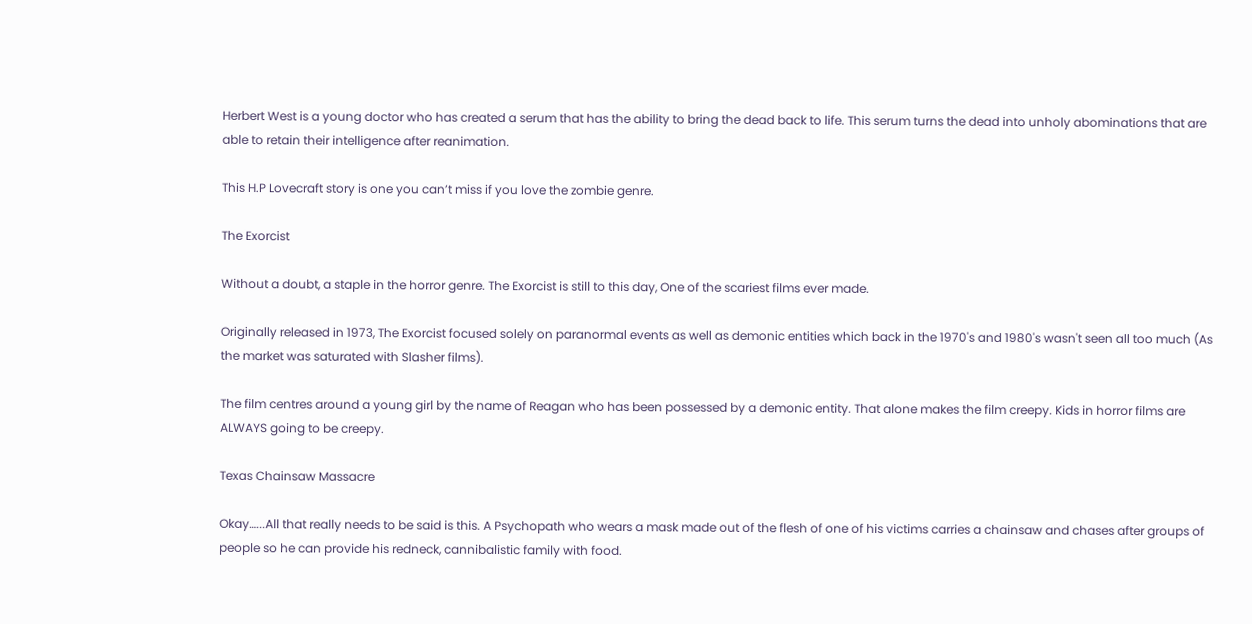Herbert West is a young doctor who has created a serum that has the ability to bring the dead back to life. This serum turns the dead into unholy abominations that are able to retain their intelligence after reanimation.

This H.P Lovecraft story is one you can’t miss if you love the zombie genre.

The Exorcist

Without a doubt, a staple in the horror genre. The Exorcist is still to this day, One of the scariest films ever made.

Originally released in 1973, The Exorcist focused solely on paranormal events as well as demonic entities which back in the 1970's and 1980's wasn't seen all too much (As the market was saturated with Slasher films).

The film centres around a young girl by the name of Reagan who has been possessed by a demonic entity. That alone makes the film creepy. Kids in horror films are ALWAYS going to be creepy.

Texas Chainsaw Massacre

Okay…...All that really needs to be said is this. A Psychopath who wears a mask made out of the flesh of one of his victims carries a chainsaw and chases after groups of people so he can provide his redneck, cannibalistic family with food.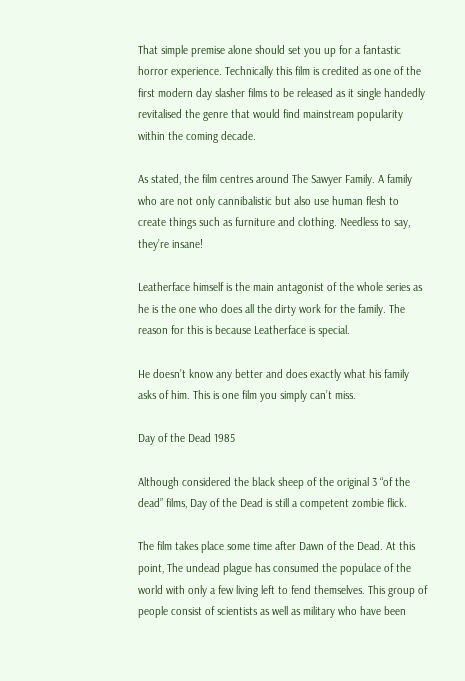That simple premise alone should set you up for a fantastic horror experience. Technically this film is credited as one of the first modern day slasher films to be released as it single handedly revitalised the genre that would find mainstream popularity within the coming decade.

As stated, the film centres around The Sawyer Family. A family who are not only cannibalistic but also use human flesh to create things such as furniture and clothing. Needless to say, they’re insane!

Leatherface himself is the main antagonist of the whole series as he is the one who does all the dirty work for the family. The reason for this is because Leatherface is special.

He doesn’t know any better and does exactly what his family asks of him. This is one film you simply can’t miss.

Day of the Dead 1985

Although considered the black sheep of the original 3 “of the dead” films, Day of the Dead is still a competent zombie flick.

The film takes place some time after Dawn of the Dead. At this point, The undead plague has consumed the populace of the world with only a few living left to fend themselves. This group of people consist of scientists as well as military who have been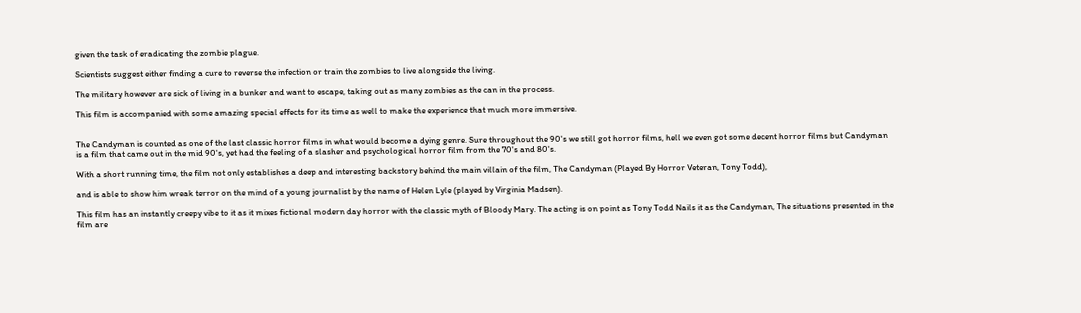given the task of eradicating the zombie plague.

Scientists suggest either finding a cure to reverse the infection or train the zombies to live alongside the living.

The military however are sick of living in a bunker and want to escape, taking out as many zombies as the can in the process.

This film is accompanied with some amazing special effects for its time as well to make the experience that much more immersive.


The Candyman is counted as one of the last classic horror films in what would become a dying genre. Sure throughout the 90's we still got horror films, hell we even got some decent horror films but Candyman is a film that came out in the mid 90's, yet had the feeling of a slasher and psychological horror film from the 70's and 80's.

With a short running time, the film not only establishes a deep and interesting backstory behind the main villain of the film, The Candyman (Played By Horror Veteran, Tony Todd),

and is able to show him wreak terror on the mind of a young journalist by the name of Helen Lyle (played by Virginia Madsen).

This film has an instantly creepy vibe to it as it mixes fictional modern day horror with the classic myth of Bloody Mary. The acting is on point as Tony Todd Nails it as the Candyman, The situations presented in the film are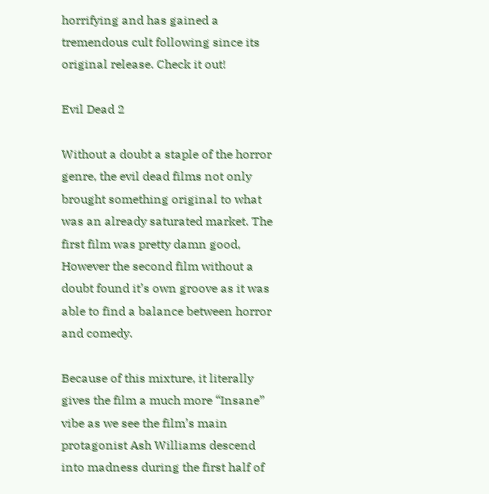horrifying and has gained a tremendous cult following since its original release. Check it out!

Evil Dead 2

Without a doubt a staple of the horror genre, the evil dead films not only brought something original to what was an already saturated market. The first film was pretty damn good, However the second film without a doubt found it’s own groove as it was able to find a balance between horror and comedy.

Because of this mixture, it literally gives the film a much more “Insane” vibe as we see the film’s main protagonist Ash Williams descend into madness during the first half of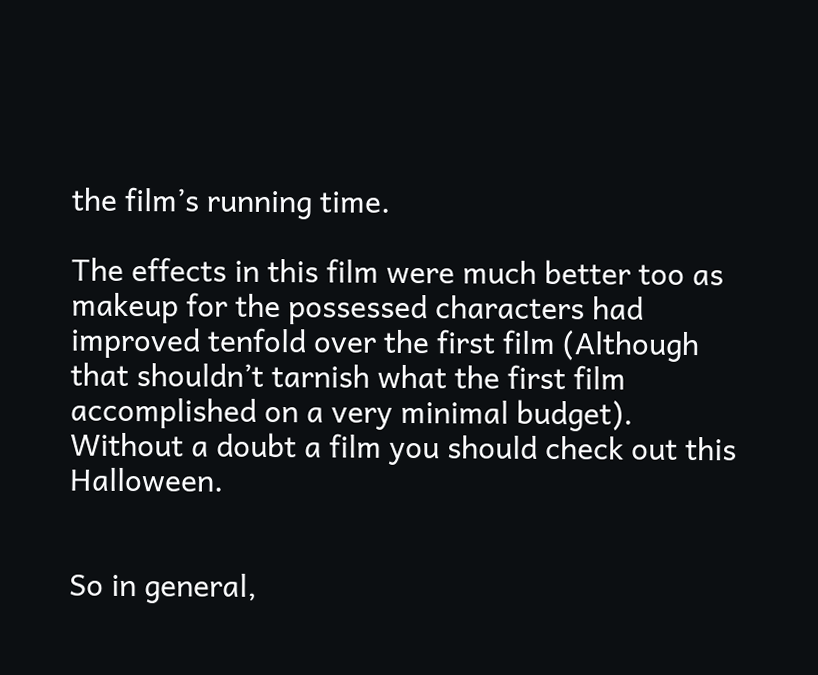the film’s running time.

The effects in this film were much better too as makeup for the possessed characters had improved tenfold over the first film (Although that shouldn’t tarnish what the first film accomplished on a very minimal budget). Without a doubt a film you should check out this Halloween.


So in general,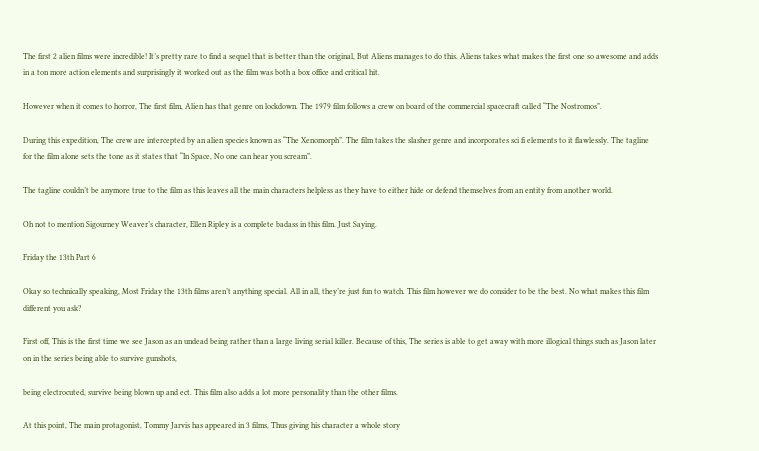The first 2 alien films were incredible! It’s pretty rare to find a sequel that is better than the original, But Aliens manages to do this. Aliens takes what makes the first one so awesome and adds in a ton more action elements and surprisingly it worked out as the film was both a box office and critical hit.

However when it comes to horror, The first film, Alien has that genre on lockdown. The 1979 film follows a crew on board of the commercial spacecraft called “The Nostromos”.

During this expedition, The crew are intercepted by an alien species known as “The Xenomorph”. The film takes the slasher genre and incorporates sci fi elements to it flawlessly. The tagline for the film alone sets the tone as it states that “In Space, No one can hear you scream”.

The tagline couldn’t be anymore true to the film as this leaves all the main characters helpless as they have to either hide or defend themselves from an entity from another world.

Oh not to mention Sigourney Weaver’s character, Ellen Ripley is a complete badass in this film. Just Saying.

Friday the 13th Part 6

Okay so technically speaking, Most Friday the 13th films aren’t anything special. All in all, they’re just fun to watch. This film however we do consider to be the best. No what makes this film different you ask?

First off, This is the first time we see Jason as an undead being rather than a large living serial killer. Because of this, The series is able to get away with more illogical things such as Jason later on in the series being able to survive gunshots,

being electrocuted, survive being blown up and ect. This film also adds a lot more personality than the other films.

At this point, The main protagonist, Tommy Jarvis has appeared in 3 films, Thus giving his character a whole story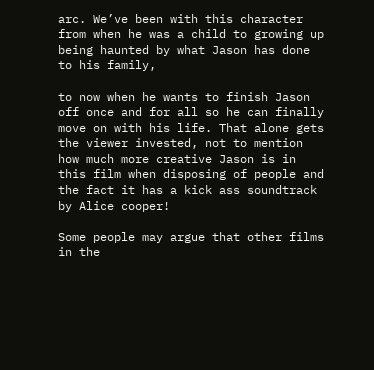arc. We’ve been with this character from when he was a child to growing up being haunted by what Jason has done to his family,

to now when he wants to finish Jason off once and for all so he can finally move on with his life. That alone gets the viewer invested, not to mention how much more creative Jason is in this film when disposing of people and the fact it has a kick ass soundtrack by Alice cooper!

Some people may argue that other films in the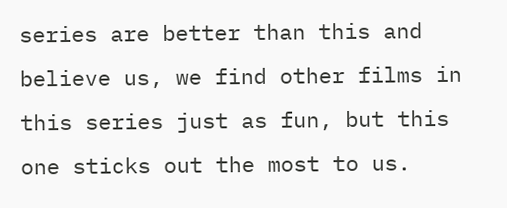series are better than this and believe us, we find other films in this series just as fun, but this one sticks out the most to us.